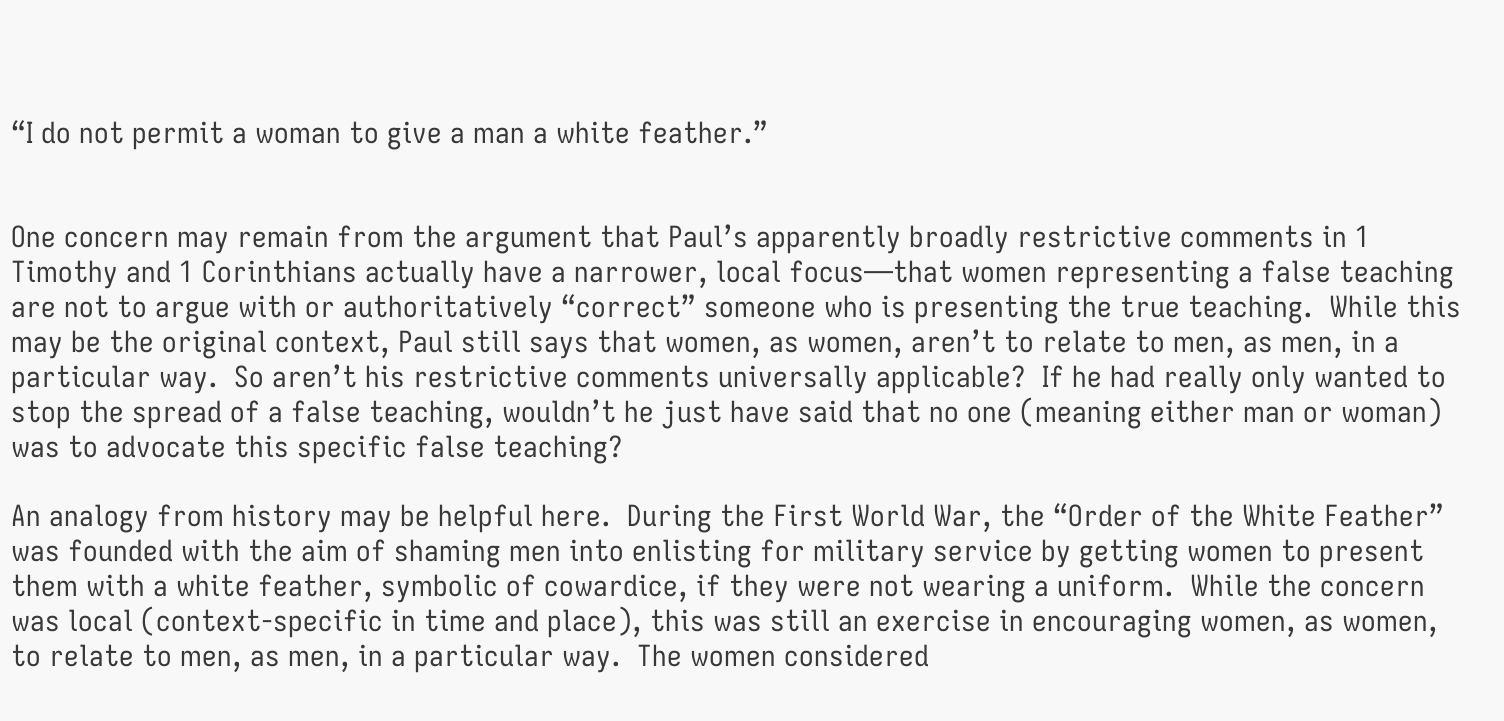“I do not permit a woman to give a man a white feather.”


One concern may remain from the argument that Paul’s apparently broadly restrictive comments in 1 Timothy and 1 Corinthians actually have a narrower, local focus—that women representing a false teaching are not to argue with or authoritatively “correct” someone who is presenting the true teaching.  While this may be the original context, Paul still says that women, as women, aren’t to relate to men, as men, in a particular way.  So aren’t his restrictive comments universally applicable?  If he had really only wanted to stop the spread of a false teaching, wouldn’t he just have said that no one (meaning either man or woman) was to advocate this specific false teaching?

An analogy from history may be helpful here.  During the First World War, the “Order of the White Feather” was founded with the aim of shaming men into enlisting for military service by getting women to present them with a white feather, symbolic of cowardice, if they were not wearing a uniform.  While the concern was local (context-specific in time and place), this was still an exercise in encouraging women, as women, to relate to men, as men, in a particular way.  The women considered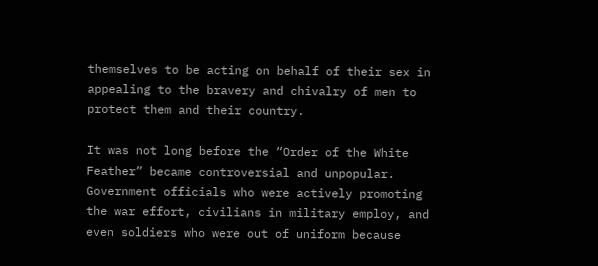themselves to be acting on behalf of their sex in appealing to the bravery and chivalry of men to protect them and their country.

It was not long before the “Order of the White Feather” became controversial and unpopular.  Government officials who were actively promoting the war effort, civilians in military employ, and even soldiers who were out of uniform because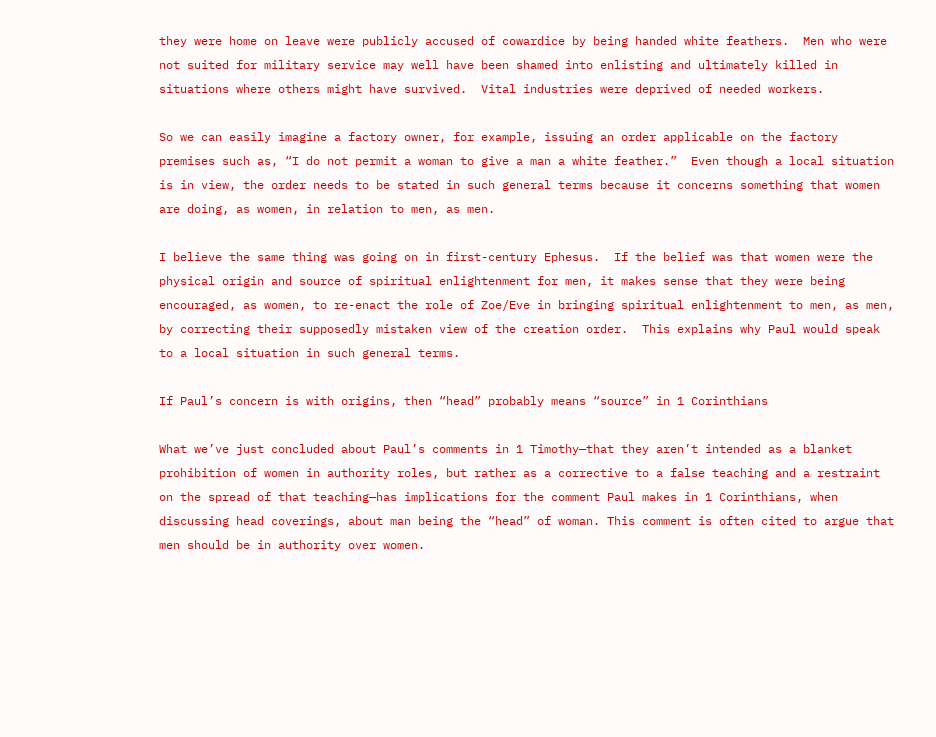they were home on leave were publicly accused of cowardice by being handed white feathers.  Men who were not suited for military service may well have been shamed into enlisting and ultimately killed in situations where others might have survived.  Vital industries were deprived of needed workers.

So we can easily imagine a factory owner, for example, issuing an order applicable on the factory premises such as, “I do not permit a woman to give a man a white feather.”  Even though a local situation is in view, the order needs to be stated in such general terms because it concerns something that women are doing, as women, in relation to men, as men.

I believe the same thing was going on in first-century Ephesus.  If the belief was that women were the physical origin and source of spiritual enlightenment for men, it makes sense that they were being encouraged, as women, to re-enact the role of Zoe/Eve in bringing spiritual enlightenment to men, as men, by correcting their supposedly mistaken view of the creation order.  This explains why Paul would speak to a local situation in such general terms.

If Paul’s concern is with origins, then “head” probably means “source” in 1 Corinthians

What we’ve just concluded about Paul’s comments in 1 Timothy—that they aren’t intended as a blanket prohibition of women in authority roles, but rather as a corrective to a false teaching and a restraint on the spread of that teaching—has implications for the comment Paul makes in 1 Corinthians, when discussing head coverings, about man being the “head” of woman. This comment is often cited to argue that men should be in authority over women.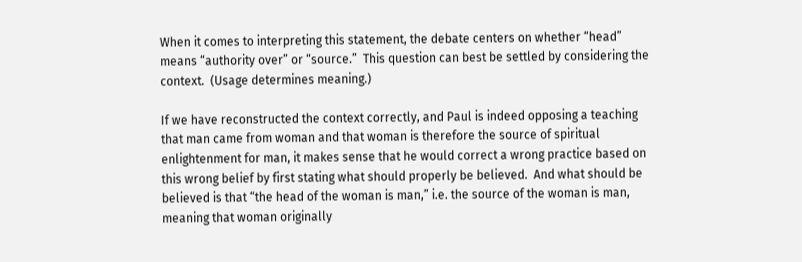When it comes to interpreting this statement, the debate centers on whether “head” means “authority over” or “source.”  This question can best be settled by considering the context.  (Usage determines meaning.)

If we have reconstructed the context correctly, and Paul is indeed opposing a teaching that man came from woman and that woman is therefore the source of spiritual enlightenment for man, it makes sense that he would correct a wrong practice based on this wrong belief by first stating what should properly be believed.  And what should be believed is that “the head of the woman is man,” i.e. the source of the woman is man, meaning that woman originally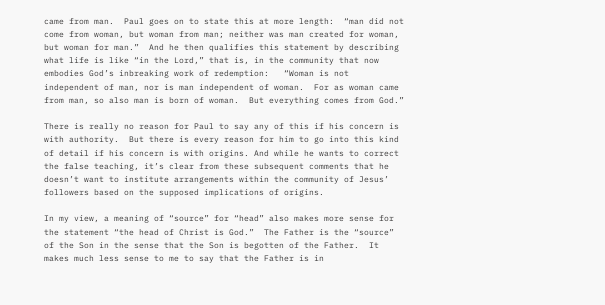came from man.  Paul goes on to state this at more length:  “man did not come from woman, but woman from man; neither was man created for woman, but woman for man.”  And he then qualifies this statement by describing what life is like “in the Lord,” that is, in the community that now embodies God’s inbreaking work of redemption:   “Woman is not independent of man, nor is man independent of woman.  For as woman came from man, so also man is born of woman.  But everything comes from God.”

There is really no reason for Paul to say any of this if his concern is with authority.  But there is every reason for him to go into this kind of detail if his concern is with origins. And while he wants to correct the false teaching, it’s clear from these subsequent comments that he doesn’t want to institute arrangements within the community of Jesus’ followers based on the supposed implications of origins.

In my view, a meaning of “source” for “head” also makes more sense for the statement “the head of Christ is God.”  The Father is the “source” of the Son in the sense that the Son is begotten of the Father.  It makes much less sense to me to say that the Father is in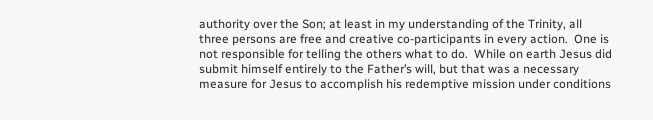authority over the Son; at least in my understanding of the Trinity, all three persons are free and creative co-participants in every action.  One is not responsible for telling the others what to do.  While on earth Jesus did submit himself entirely to the Father’s will, but that was a necessary measure for Jesus to accomplish his redemptive mission under conditions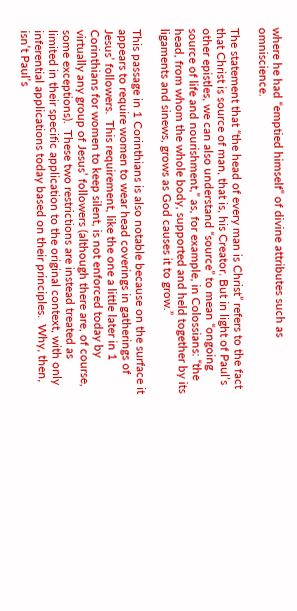where he had “emptied himself” of divine attributes such as omniscience.

The statement that “the head of every man is Christ” refers to the fact that Christ is source of man, that is, his Creator. But in light of Paul’s other epistles, we can also understand “source” to mean “ongoing source of life and nourishment,” as, for example, in Colossians: “the head, from whom the whole body, supported and held together by its ligaments and sinews, grows as God causes it to grow.”

This passage in 1 Corinthians is also notable because on the surface it appears to require women to wear head coverings in gatherings of Jesus’ followers.  This requirement, like the one a little later in 1 Corinthians for women to keep silent, is not enforced today by virtually any group of Jesus’ followers (although there are, of course, some exceptions).  These two restrictions are instead treated as limited in their specific application to the original context, with only inferential applications today based on their principles.  Why, then, isn’t Paul’s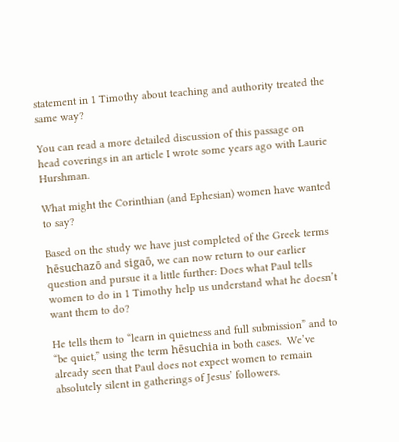statement in 1 Timothy about teaching and authority treated the same way?

You can read a more detailed discussion of this passage on head coverings in an article I wrote some years ago with Laurie Hurshman.

What might the Corinthian (and Ephesian) women have wanted to say?

Based on the study we have just completed of the Greek terms hēsuchazō and sigaō, we can now return to our earlier question and pursue it a little further: Does what Paul tells women to do in 1 Timothy help us understand what he doesn’t want them to do?

He tells them to “learn in quietness and full submission” and to “be quiet,” using the term hēsuchia in both cases.  We’ve already seen that Paul does not expect women to remain absolutely silent in gatherings of Jesus’ followers.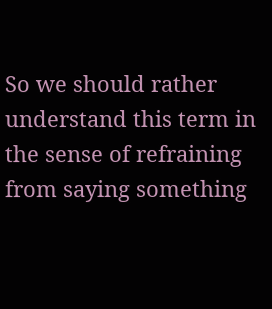So we should rather understand this term in the sense of refraining from saying something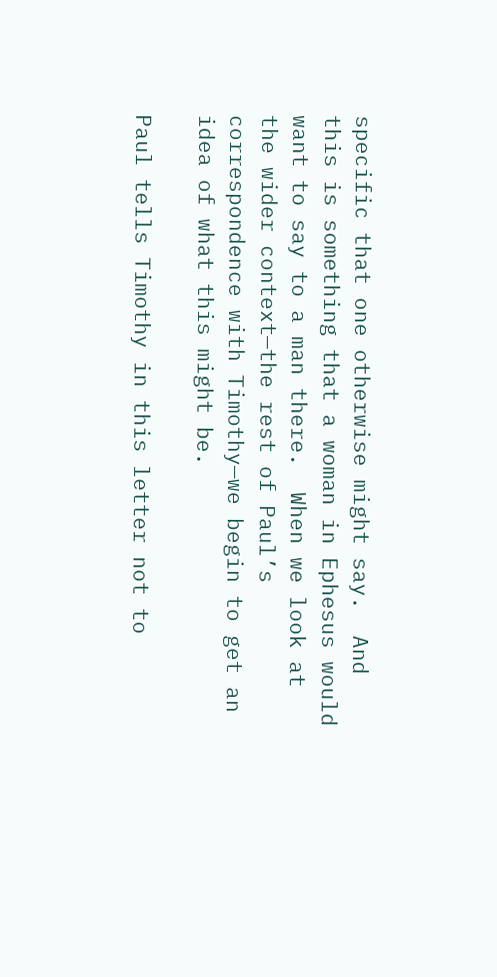specific that one otherwise might say.  And this is something that a woman in Ephesus would want to say to a man there.  When we look at the wider context—the rest of Paul’s correspondence with Timothy—we begin to get an idea of what this might be.

Paul tells Timothy in this letter not to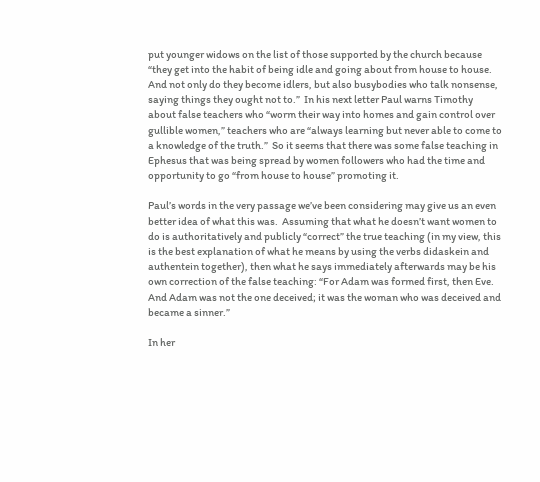put younger widows on the list of those supported by the church because “they get into the habit of being idle and going about from house to house. And not only do they become idlers, but also busybodies who talk nonsense, saying things they ought not to.”  In his next letter Paul warns Timothy about false teachers who “worm their way into homes and gain control over gullible women,” teachers who are “always learning but never able to come to a knowledge of the truth.”  So it seems that there was some false teaching in Ephesus that was being spread by women followers who had the time and opportunity to go “from house to house” promoting it.

Paul’s words in the very passage we’ve been considering may give us an even better idea of what this was.  Assuming that what he doesn’t want women to do is authoritatively and publicly “correct” the true teaching (in my view, this is the best explanation of what he means by using the verbs didaskein and authentein together), then what he says immediately afterwards may be his own correction of the false teaching: “For Adam was formed first, then Eve. And Adam was not the one deceived; it was the woman who was deceived and became a sinner.”

In her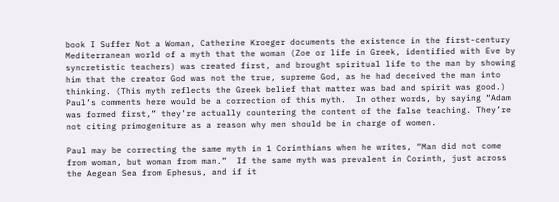book I Suffer Not a Woman, Catherine Kroeger documents the existence in the first-century Mediterranean world of a myth that the woman (Zoe or life in Greek, identified with Eve by syncretistic teachers) was created first, and brought spiritual life to the man by showing him that the creator God was not the true, supreme God, as he had deceived the man into thinking. (This myth reflects the Greek belief that matter was bad and spirit was good.)  Paul’s comments here would be a correction of this myth.  In other words, by saying “Adam was formed first,” they’re actually countering the content of the false teaching. They’re not citing primogeniture as a reason why men should be in charge of women.

Paul may be correcting the same myth in 1 Corinthians when he writes, “Man did not come from woman, but woman from man.”  If the same myth was prevalent in Corinth, just across the Aegean Sea from Ephesus, and if it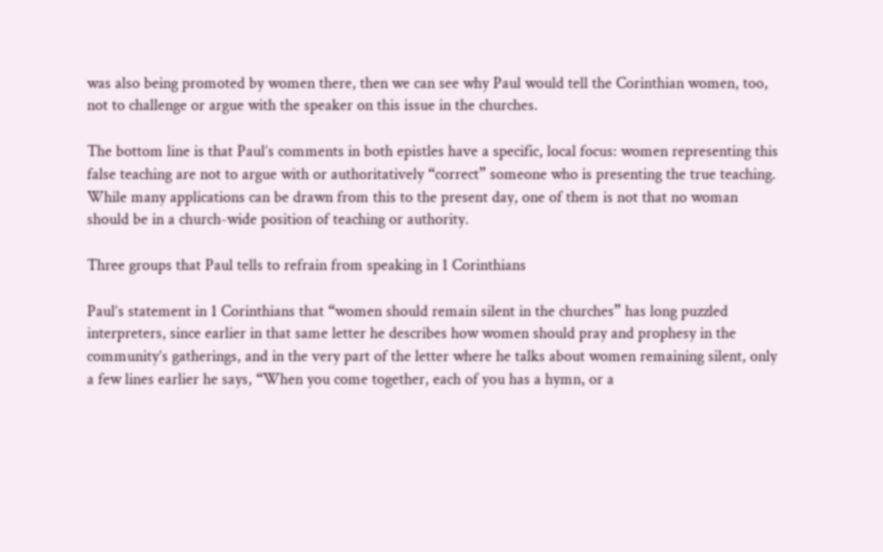was also being promoted by women there, then we can see why Paul would tell the Corinthian women, too, not to challenge or argue with the speaker on this issue in the churches.

The bottom line is that Paul’s comments in both epistles have a specific, local focus: women representing this false teaching are not to argue with or authoritatively “correct” someone who is presenting the true teaching. While many applications can be drawn from this to the present day, one of them is not that no woman should be in a church-wide position of teaching or authority.

Three groups that Paul tells to refrain from speaking in 1 Corinthians

Paul’s statement in 1 Corinthians that “women should remain silent in the churches” has long puzzled interpreters, since earlier in that same letter he describes how women should pray and prophesy in the community’s gatherings, and in the very part of the letter where he talks about women remaining silent, only a few lines earlier he says, “When you come together, each of you has a hymn, or a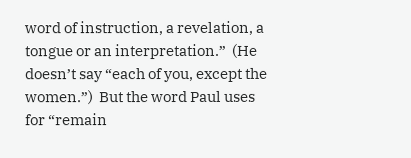word of instruction, a revelation, a tongue or an interpretation.”  (He doesn’t say “each of you, except the women.”)  But the word Paul uses for “remain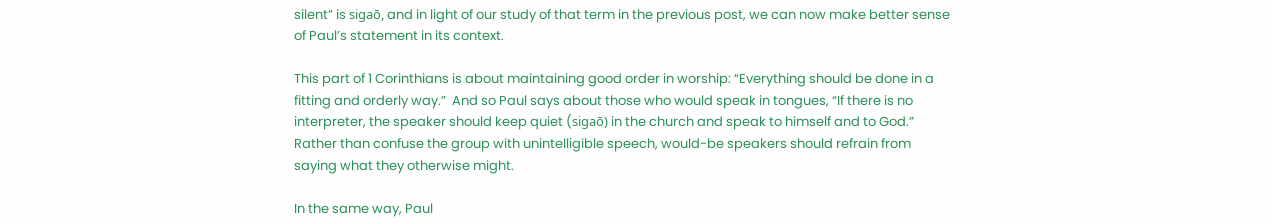silent” is sigaō, and in light of our study of that term in the previous post, we can now make better sense of Paul’s statement in its context.

This part of 1 Corinthians is about maintaining good order in worship: “Everything should be done in a fitting and orderly way.”  And so Paul says about those who would speak in tongues, “If there is no interpreter, the speaker should keep quiet (sigaō) in the church and speak to himself and to God.”  Rather than confuse the group with unintelligible speech, would-be speakers should refrain from saying what they otherwise might.

In the same way, Paul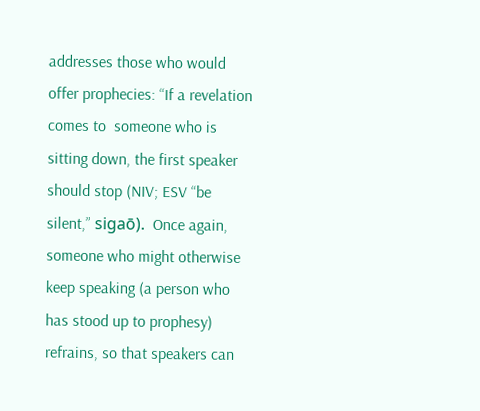addresses those who would offer prophecies: “If a revelation comes to  someone who is sitting down, the first speaker should stop (NIV; ESV “be silent,” sigaō).  Once again, someone who might otherwise keep speaking (a person who has stood up to prophesy) refrains, so that speakers can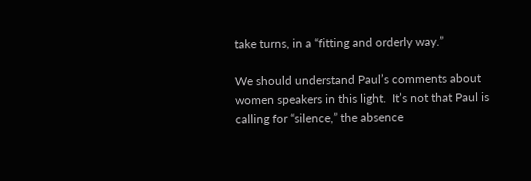take turns, in a “fitting and orderly way.”

We should understand Paul’s comments about women speakers in this light.  It’s not that Paul is calling for “silence,” the absence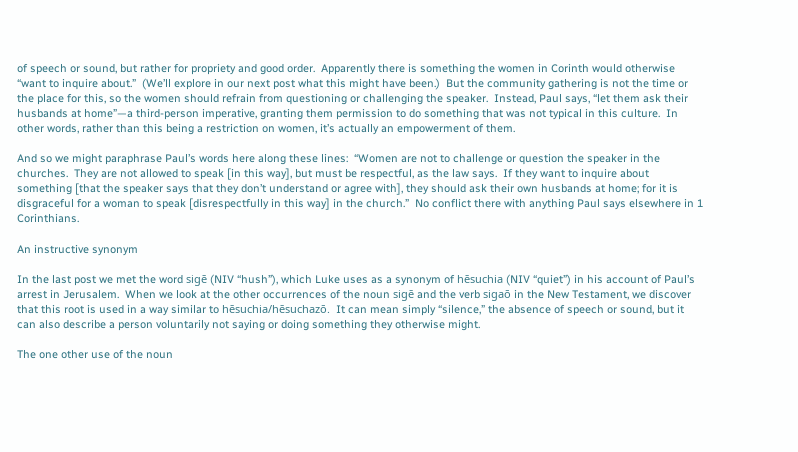of speech or sound, but rather for propriety and good order.  Apparently there is something the women in Corinth would otherwise “want to inquire about.”  (We’ll explore in our next post what this might have been.)  But the community gathering is not the time or the place for this, so the women should refrain from questioning or challenging the speaker.  Instead, Paul says, “let them ask their husbands at home”—a third-person imperative, granting them permission to do something that was not typical in this culture.  In other words, rather than this being a restriction on women, it’s actually an empowerment of them.

And so we might paraphrase Paul’s words here along these lines:  “Women are not to challenge or question the speaker in the churches.  They are not allowed to speak [in this way], but must be respectful, as the law says.  If they want to inquire about something [that the speaker says that they don’t understand or agree with], they should ask their own husbands at home; for it is disgraceful for a woman to speak [disrespectfully in this way] in the church.”  No conflict there with anything Paul says elsewhere in 1 Corinthians.

An instructive synonym

In the last post we met the word sigē (NIV “hush”), which Luke uses as a synonym of hēsuchia (NIV “quiet”) in his account of Paul’s arrest in Jerusalem.  When we look at the other occurrences of the noun sigē and the verb sigaō in the New Testament, we discover that this root is used in a way similar to hēsuchia/hēsuchazō.  It can mean simply “silence,” the absence of speech or sound, but it can also describe a person voluntarily not saying or doing something they otherwise might.

The one other use of the noun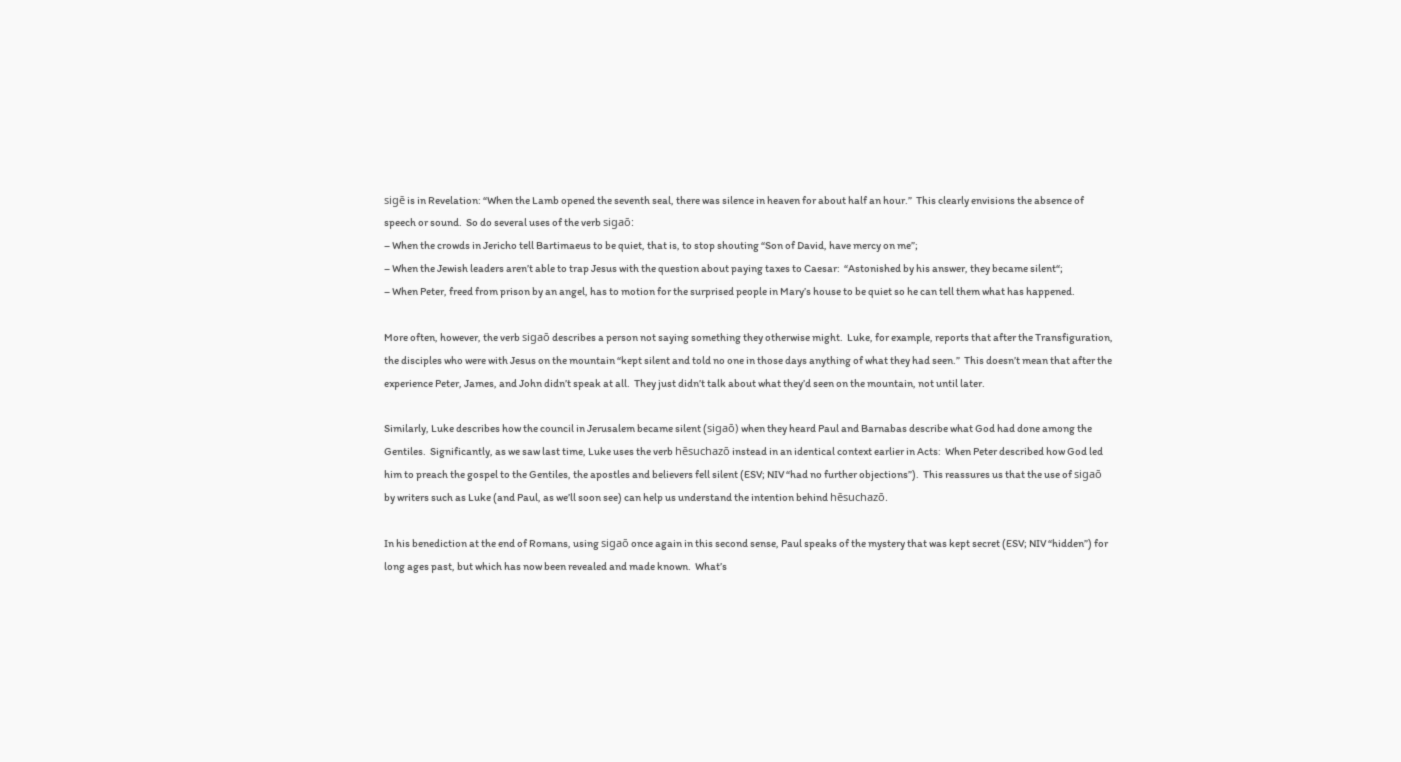sigē is in Revelation: “When the Lamb opened the seventh seal, there was silence in heaven for about half an hour.”  This clearly envisions the absence of speech or sound.  So do several uses of the verb sigaō:
– When the crowds in Jericho tell Bartimaeus to be quiet, that is, to stop shouting “Son of David, have mercy on me”;
– When the Jewish leaders aren’t able to trap Jesus with the question about paying taxes to Caesar:  “Astonished by his answer, they became silent“;
– When Peter, freed from prison by an angel, has to motion for the surprised people in Mary’s house to be quiet so he can tell them what has happened.

More often, however, the verb sigaō describes a person not saying something they otherwise might.  Luke, for example, reports that after the Transfiguration, the disciples who were with Jesus on the mountain “kept silent and told no one in those days anything of what they had seen.”  This doesn’t mean that after the experience Peter, James, and John didn’t speak at all.  They just didn’t talk about what they’d seen on the mountain, not until later.

Similarly, Luke describes how the council in Jerusalem became silent (sigaō) when they heard Paul and Barnabas describe what God had done among the Gentiles.  Significantly, as we saw last time, Luke uses the verb hēsuchazō instead in an identical context earlier in Acts:  When Peter described how God led him to preach the gospel to the Gentiles, the apostles and believers fell silent (ESV; NIV “had no further objections”).  This reassures us that the use of sigaō by writers such as Luke (and Paul, as we’ll soon see) can help us understand the intention behind hēsuchazō.

In his benediction at the end of Romans, using sigaō once again in this second sense, Paul speaks of the mystery that was kept secret (ESV; NIV “hidden”) for long ages past, but which has now been revealed and made known.  What’s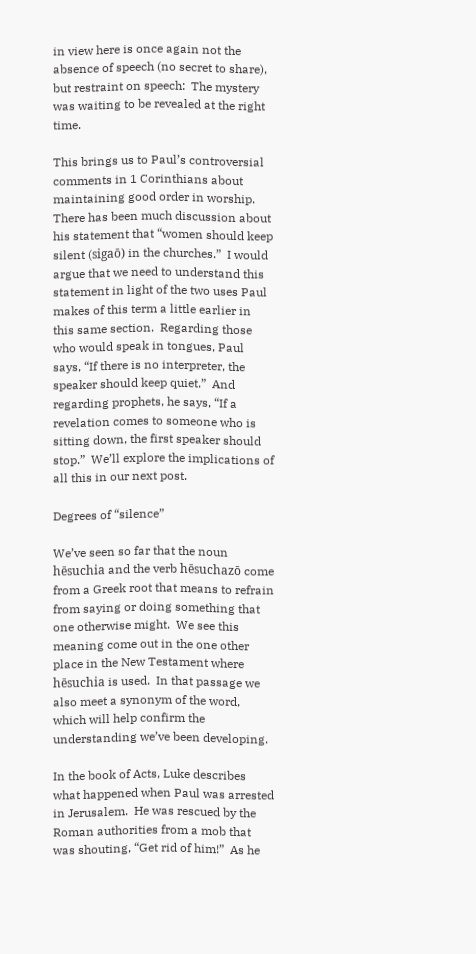in view here is once again not the absence of speech (no secret to share), but restraint on speech:  The mystery was waiting to be revealed at the right time.

This brings us to Paul’s controversial comments in 1 Corinthians about maintaining good order in worship.  There has been much discussion about his statement that “women should keep silent (sigaō) in the churches.”  I would argue that we need to understand this statement in light of the two uses Paul makes of this term a little earlier in this same section.  Regarding those who would speak in tongues, Paul says, “If there is no interpreter, the speaker should keep quiet.”  And regarding prophets, he says, “If a revelation comes to someone who is sitting down, the first speaker should stop.”  We’ll explore the implications of all this in our next post.

Degrees of “silence”

We’ve seen so far that the noun hēsuchia and the verb hēsuchazō come from a Greek root that means to refrain from saying or doing something that one otherwise might.  We see this meaning come out in the one other place in the New Testament where hēsuchia is used.  In that passage we also meet a synonym of the word, which will help confirm the understanding we’ve been developing.

In the book of Acts, Luke describes what happened when Paul was arrested in Jerusalem.  He was rescued by the Roman authorities from a mob that was shouting, “Get rid of him!”  As he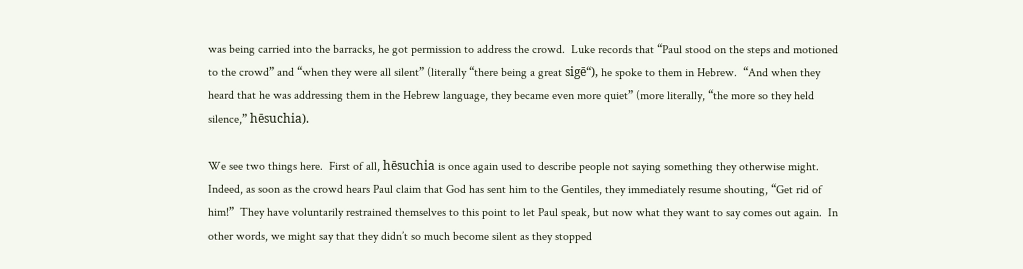was being carried into the barracks, he got permission to address the crowd.  Luke records that “Paul stood on the steps and motioned to the crowd” and “when they were all silent” (literally “there being a great sigē“), he spoke to them in Hebrew.  “And when they heard that he was addressing them in the Hebrew language, they became even more quiet” (more literally, “the more so they held silence,” hēsuchia).

We see two things here.  First of all, hēsuchia is once again used to describe people not saying something they otherwise might.  Indeed, as soon as the crowd hears Paul claim that God has sent him to the Gentiles, they immediately resume shouting, “Get rid of him!”  They have voluntarily restrained themselves to this point to let Paul speak, but now what they want to say comes out again.  In other words, we might say that they didn’t so much become silent as they stopped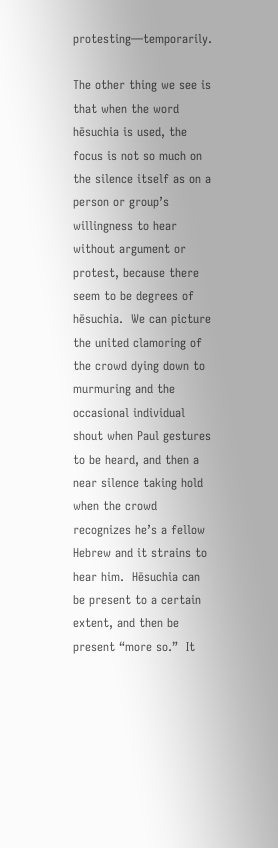protesting—temporarily.

The other thing we see is that when the word hēsuchia is used, the focus is not so much on the silence itself as on a person or group’s willingness to hear without argument or protest, because there seem to be degrees of hēsuchia.  We can picture the united clamoring of the crowd dying down to murmuring and the occasional individual shout when Paul gestures to be heard, and then a near silence taking hold when the crowd recognizes he’s a fellow Hebrew and it strains to hear him.  Hēsuchia can be present to a certain extent, and then be present “more so.”  It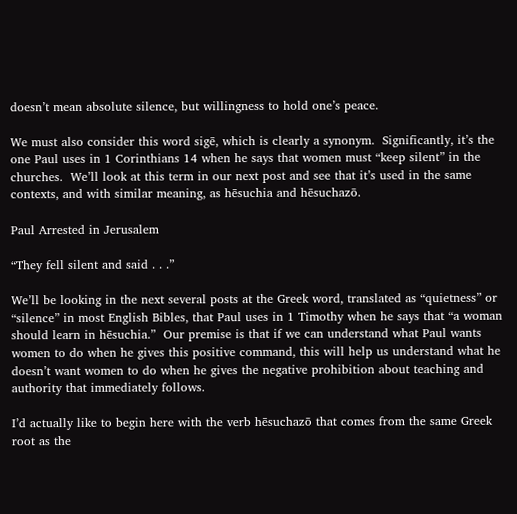doesn’t mean absolute silence, but willingness to hold one’s peace.

We must also consider this word sigē, which is clearly a synonym.  Significantly, it’s the one Paul uses in 1 Corinthians 14 when he says that women must “keep silent” in the churches.  We’ll look at this term in our next post and see that it’s used in the same contexts, and with similar meaning, as hēsuchia and hēsuchazō.

Paul Arrested in Jerusalem

“They fell silent and said . . .”

We’ll be looking in the next several posts at the Greek word, translated as “quietness” or “silence” in most English Bibles, that Paul uses in 1 Timothy when he says that “a woman should learn in hēsuchia.”  Our premise is that if we can understand what Paul wants women to do when he gives this positive command, this will help us understand what he doesn’t want women to do when he gives the negative prohibition about teaching and authority that immediately follows.

I’d actually like to begin here with the verb hēsuchazō that comes from the same Greek root as the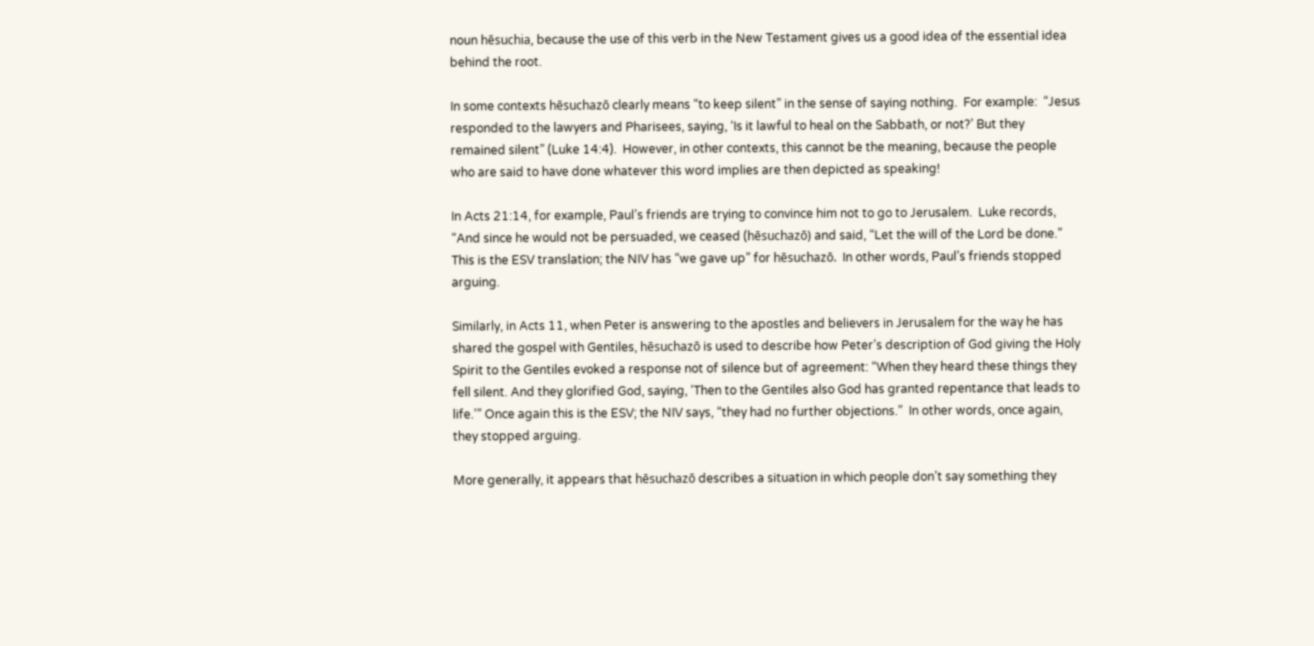noun hēsuchia, because the use of this verb in the New Testament gives us a good idea of the essential idea behind the root.

In some contexts hēsuchazō clearly means “to keep silent” in the sense of saying nothing.  For example:  “Jesus responded to the lawyers and Pharisees, saying, ‘Is it lawful to heal on the Sabbath, or not?’ But they remained silent” (Luke 14:4).  However, in other contexts, this cannot be the meaning, because the people who are said to have done whatever this word implies are then depicted as speaking!

In Acts 21:14, for example, Paul’s friends are trying to convince him not to go to Jerusalem.  Luke records, “And since he would not be persuaded, we ceased (hēsuchazō) and said, “Let the will of the Lord be done.” This is the ESV translation; the NIV has “we gave up” for hēsuchazō.  In other words, Paul’s friends stopped arguing.

Similarly, in Acts 11, when Peter is answering to the apostles and believers in Jerusalem for the way he has shared the gospel with Gentiles, hēsuchazō is used to describe how Peter’s description of God giving the Holy Spirit to the Gentiles evoked a response not of silence but of agreement: “When they heard these things they fell silent. And they glorified God, saying, ‘Then to the Gentiles also God has granted repentance that leads to life.’” Once again this is the ESV; the NIV says, “they had no further objections.”  In other words, once again, they stopped arguing.

More generally, it appears that hēsuchazō describes a situation in which people don’t say something they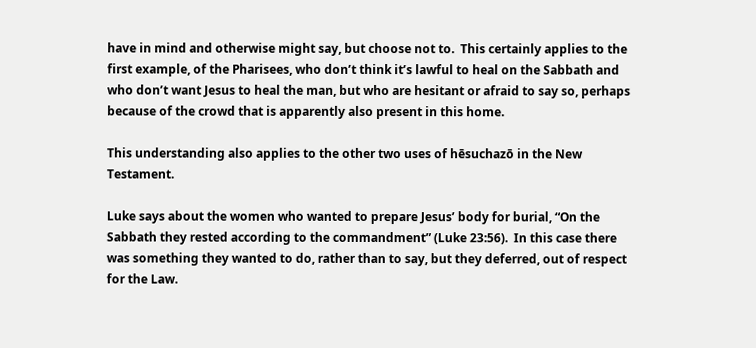have in mind and otherwise might say, but choose not to.  This certainly applies to the first example, of the Pharisees, who don’t think it’s lawful to heal on the Sabbath and who don’t want Jesus to heal the man, but who are hesitant or afraid to say so, perhaps because of the crowd that is apparently also present in this home.

This understanding also applies to the other two uses of hēsuchazō in the New Testament.

Luke says about the women who wanted to prepare Jesus’ body for burial, “On the Sabbath they rested according to the commandment” (Luke 23:56).  In this case there was something they wanted to do, rather than to say, but they deferred, out of respect for the Law.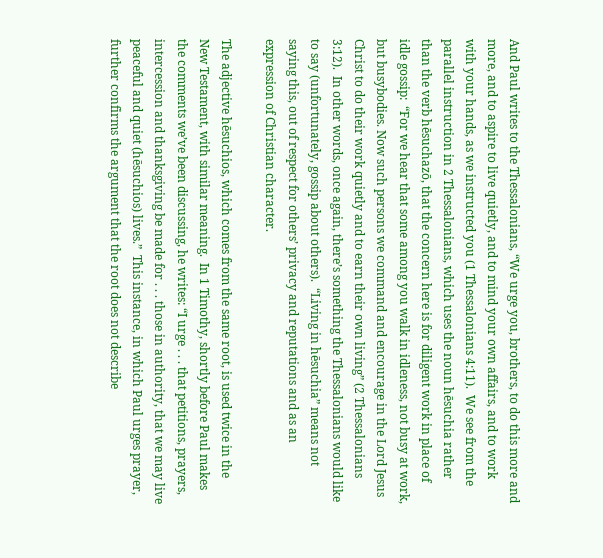And Paul writes to the Thessalonians, “We urge you, brothers, to do this more and more, and to aspire to live quietly, and to mind your own affairs, and to work with your hands, as we instructed you (1 Thessalonians 4:11).  We see from the parallel instruction in 2 Thessalonians, which uses the noun hēsuchia rather than the verb hēsuchazō, that the concern here is for diligent work in place of idle gossip:  “For we hear that some among you walk in idleness, not busy at work, but busybodies. Now such persons we command and encourage in the Lord Jesus Christ to do their work quietly and to earn their own living” (2 Thessalonians 3:12).  In other words, once again, there’s something the Thessalonians would like to say (unfortunately, gossip about others).  “Living in hēsuchia” means not saying this, out of respect for others’ privacy and reputations and as an expression of Christian character.

The adjective hēsuchios, which comes from the same root, is used twice in the New Testament, with similar meaning.  In 1 Timothy, shortly before Paul makes the comments we’ve been discussing, he writes: “I urge . . . that petitions, prayers, intercession and thanksgiving be made for . . . those in authority, that we may live peaceful and quiet (hēsuchios) lives.”  This instance, in which Paul urges prayer, further confirms the argument that the root does not describe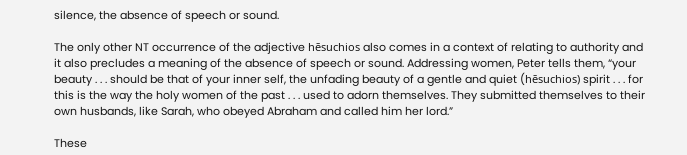silence, the absence of speech or sound.

The only other NT occurrence of the adjective hēsuchios also comes in a context of relating to authority and it also precludes a meaning of the absence of speech or sound. Addressing women, Peter tells them, “your beauty . . . should be that of your inner self, the unfading beauty of a gentle and quiet (hēsuchios) spirit . . . for this is the way the holy women of the past . . . used to adorn themselves. They submitted themselves to their own husbands, like Sarah, who obeyed Abraham and called him her lord.”

These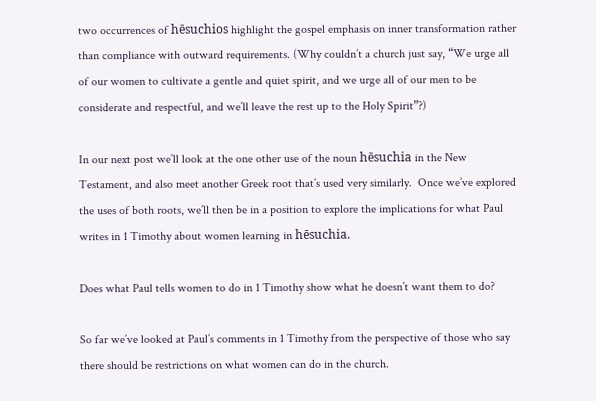two occurrences of hēsuchios highlight the gospel emphasis on inner transformation rather than compliance with outward requirements. (Why couldn’t a church just say, “We urge all of our women to cultivate a gentle and quiet spirit, and we urge all of our men to be considerate and respectful, and we’ll leave the rest up to the Holy Spirit”?)

In our next post we’ll look at the one other use of the noun hēsuchia in the New Testament, and also meet another Greek root that’s used very similarly.  Once we’ve explored the uses of both roots, we’ll then be in a position to explore the implications for what Paul writes in 1 Timothy about women learning in hēsuchia.

Does what Paul tells women to do in 1 Timothy show what he doesn’t want them to do?

So far we’ve looked at Paul’s comments in 1 Timothy from the perspective of those who say there should be restrictions on what women can do in the church.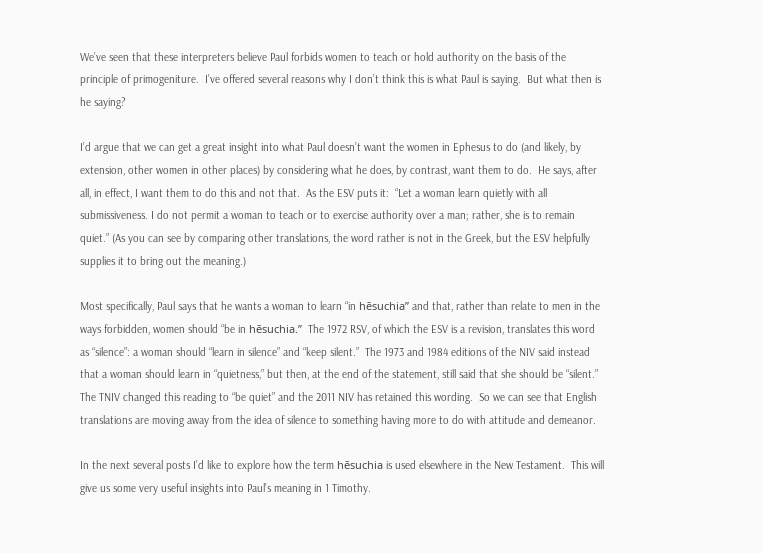We’ve seen that these interpreters believe Paul forbids women to teach or hold authority on the basis of the principle of primogeniture.  I’ve offered several reasons why I don’t think this is what Paul is saying.  But what then is he saying?

I’d argue that we can get a great insight into what Paul doesn’t want the women in Ephesus to do (and likely, by extension, other women in other places) by considering what he does, by contrast, want them to do.  He says, after all, in effect, I want them to do this and not that.  As the ESV puts it:  “Let a woman learn quietly with all submissiveness. I do not permit a woman to teach or to exercise authority over a man; rather, she is to remain quiet.” (As you can see by comparing other translations, the word rather is not in the Greek, but the ESV helpfully supplies it to bring out the meaning.)

Most specifically, Paul says that he wants a woman to learn “in hēsuchia” and that, rather than relate to men in the ways forbidden, women should “be in hēsuchia.”  The 1972 RSV, of which the ESV is a revision, translates this word as “silence”: a woman should “learn in silence” and “keep silent.”  The 1973 and 1984 editions of the NIV said instead that a woman should learn in “quietness,” but then, at the end of the statement, still said that she should be “silent.” The TNIV changed this reading to “be quiet” and the 2011 NIV has retained this wording.  So we can see that English translations are moving away from the idea of silence to something having more to do with attitude and demeanor.

In the next several posts I’d like to explore how the term hēsuchia is used elsewhere in the New Testament.  This will give us some very useful insights into Paul’s meaning in 1 Timothy.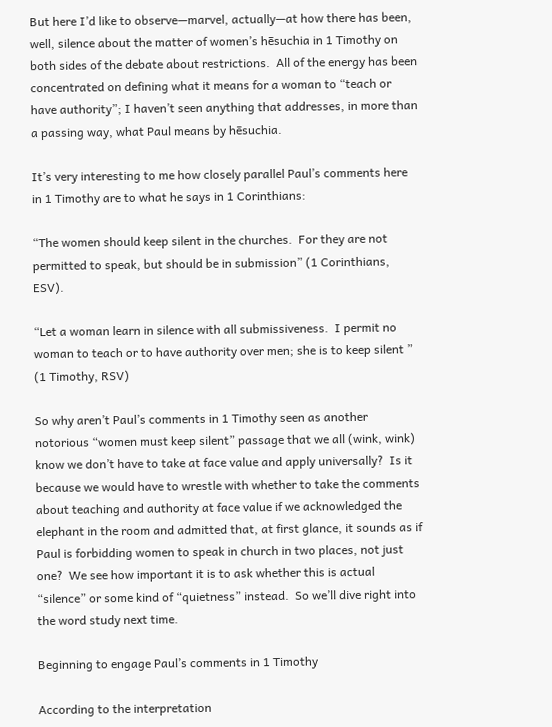But here I’d like to observe—marvel, actually—at how there has been, well, silence about the matter of women’s hēsuchia in 1 Timothy on both sides of the debate about restrictions.  All of the energy has been concentrated on defining what it means for a woman to “teach or have authority”; I haven’t seen anything that addresses, in more than a passing way, what Paul means by hēsuchia.

It’s very interesting to me how closely parallel Paul’s comments here in 1 Timothy are to what he says in 1 Corinthians:

“The women should keep silent in the churches.  For they are not permitted to speak, but should be in submission” (1 Corinthians, ESV).

“Let a woman learn in silence with all submissiveness.  I permit no woman to teach or to have authority over men; she is to keep silent ” (1 Timothy, RSV)

So why aren’t Paul’s comments in 1 Timothy seen as another notorious “women must keep silent” passage that we all (wink, wink) know we don’t have to take at face value and apply universally?  Is it because we would have to wrestle with whether to take the comments about teaching and authority at face value if we acknowledged the elephant in the room and admitted that, at first glance, it sounds as if Paul is forbidding women to speak in church in two places, not just one?  We see how important it is to ask whether this is actual “silence” or some kind of “quietness” instead.  So we’ll dive right into the word study next time.

Beginning to engage Paul’s comments in 1 Timothy

According to the interpretation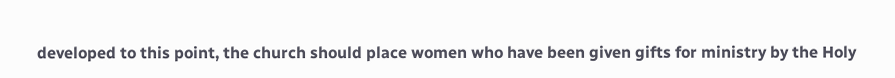developed to this point, the church should place women who have been given gifts for ministry by the Holy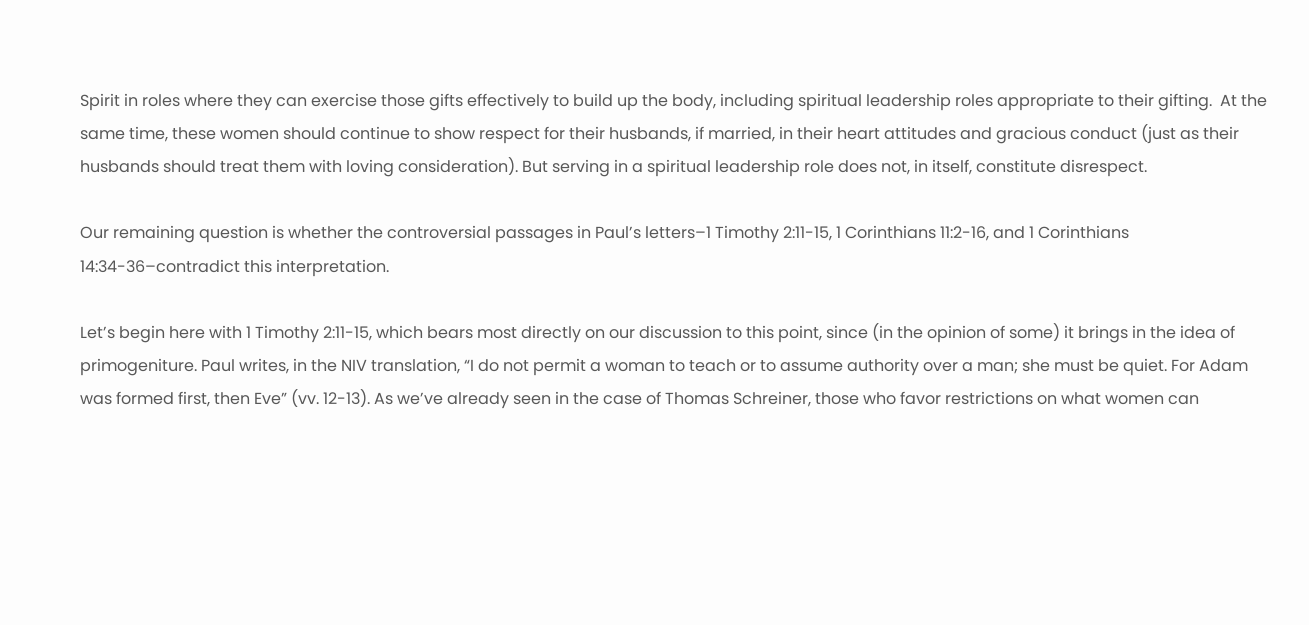Spirit in roles where they can exercise those gifts effectively to build up the body, including spiritual leadership roles appropriate to their gifting.  At the same time, these women should continue to show respect for their husbands, if married, in their heart attitudes and gracious conduct (just as their husbands should treat them with loving consideration). But serving in a spiritual leadership role does not, in itself, constitute disrespect.

Our remaining question is whether the controversial passages in Paul’s letters–1 Timothy 2:11-15, 1 Corinthians 11:2-16, and 1 Corinthians 14:34-36–contradict this interpretation.

Let’s begin here with 1 Timothy 2:11-15, which bears most directly on our discussion to this point, since (in the opinion of some) it brings in the idea of primogeniture. Paul writes, in the NIV translation, “I do not permit a woman to teach or to assume authority over a man; she must be quiet. For Adam was formed first, then Eve” (vv. 12-13). As we’ve already seen in the case of Thomas Schreiner, those who favor restrictions on what women can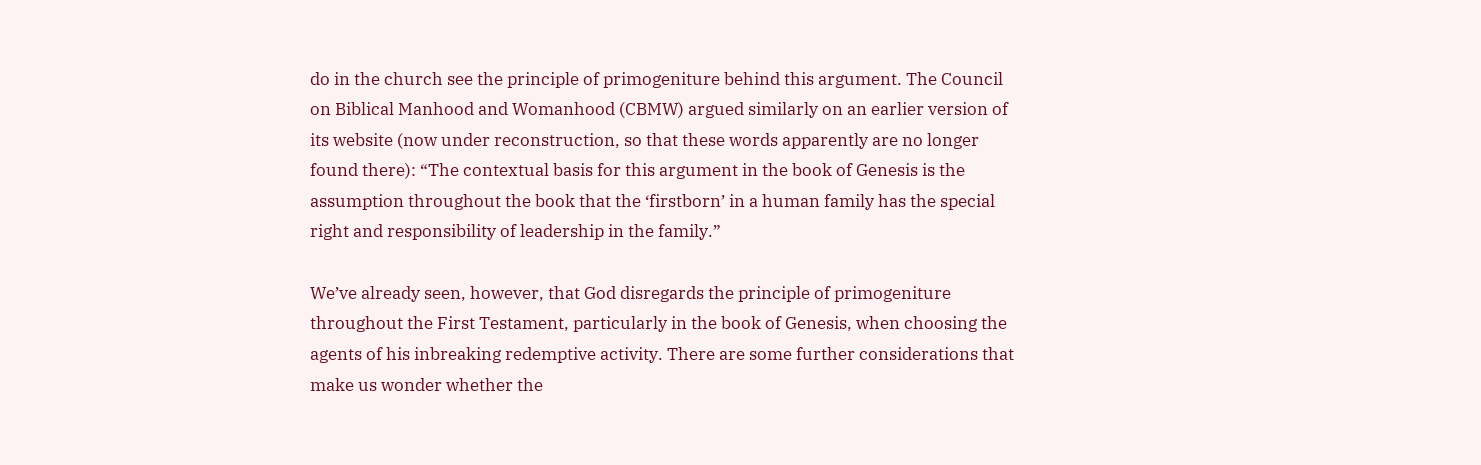do in the church see the principle of primogeniture behind this argument. The Council on Biblical Manhood and Womanhood (CBMW) argued similarly on an earlier version of its website (now under reconstruction, so that these words apparently are no longer found there): “The contextual basis for this argument in the book of Genesis is the assumption throughout the book that the ‘firstborn’ in a human family has the special right and responsibility of leadership in the family.”

We’ve already seen, however, that God disregards the principle of primogeniture throughout the First Testament, particularly in the book of Genesis, when choosing the agents of his inbreaking redemptive activity. There are some further considerations that make us wonder whether the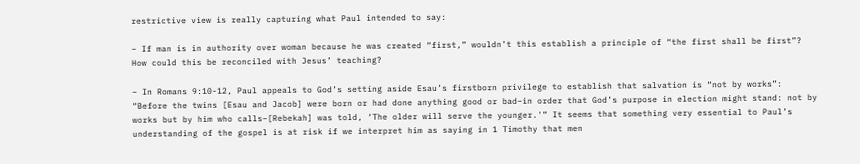restrictive view is really capturing what Paul intended to say:

– If man is in authority over woman because he was created “first,” wouldn’t this establish a principle of “the first shall be first”? How could this be reconciled with Jesus’ teaching?

– In Romans 9:10-12, Paul appeals to God’s setting aside Esau’s firstborn privilege to establish that salvation is “not by works”: “Before the twins [Esau and Jacob] were born or had done anything good or bad–in order that God’s purpose in election might stand: not by works but by him who calls–[Rebekah] was told, ‘The older will serve the younger.'” It seems that something very essential to Paul’s understanding of the gospel is at risk if we interpret him as saying in 1 Timothy that men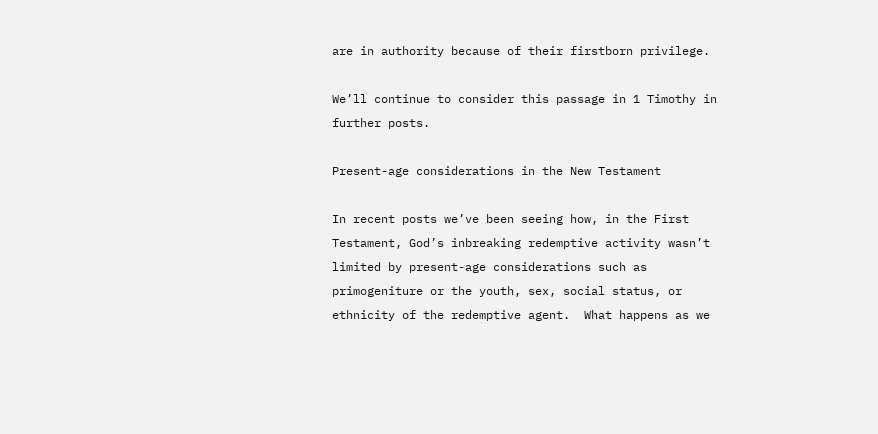are in authority because of their firstborn privilege.

We’ll continue to consider this passage in 1 Timothy in further posts.

Present-age considerations in the New Testament

In recent posts we’ve been seeing how, in the First Testament, God’s inbreaking redemptive activity wasn’t limited by present-age considerations such as primogeniture or the youth, sex, social status, or ethnicity of the redemptive agent.  What happens as we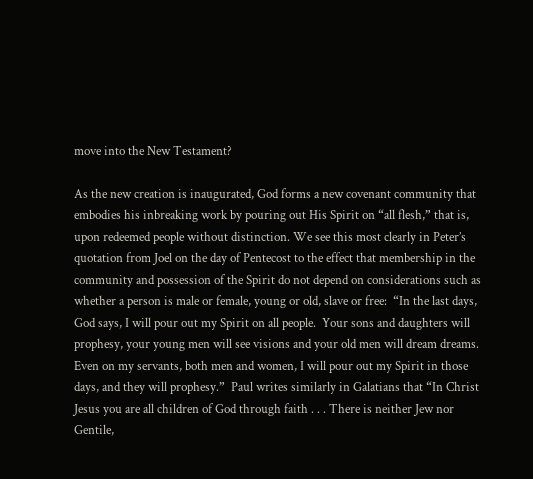move into the New Testament?

As the new creation is inaugurated, God forms a new covenant community that embodies his inbreaking work by pouring out His Spirit on “all flesh,” that is, upon redeemed people without distinction. We see this most clearly in Peter’s quotation from Joel on the day of Pentecost to the effect that membership in the community and possession of the Spirit do not depend on considerations such as whether a person is male or female, young or old, slave or free:  “In the last days, God says, I will pour out my Spirit on all people.  Your sons and daughters will prophesy, your young men will see visions and your old men will dream dreams. Even on my servants, both men and women, I will pour out my Spirit in those days, and they will prophesy.”  Paul writes similarly in Galatians that “In Christ Jesus you are all children of God through faith . . . There is neither Jew nor Gentile,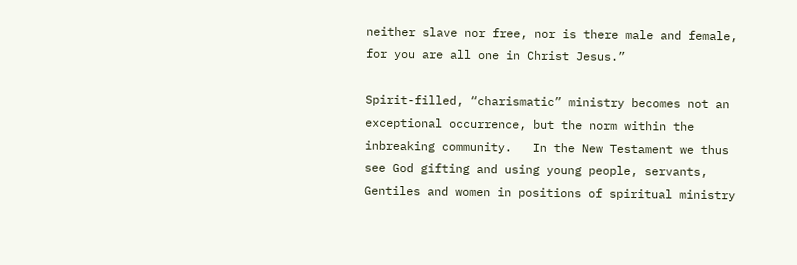neither slave nor free, nor is there male and female, for you are all one in Christ Jesus.”

Spirit-filled, “charismatic” ministry becomes not an exceptional occurrence, but the norm within the inbreaking community.   In the New Testament we thus see God gifting and using young people, servants, Gentiles and women in positions of spiritual ministry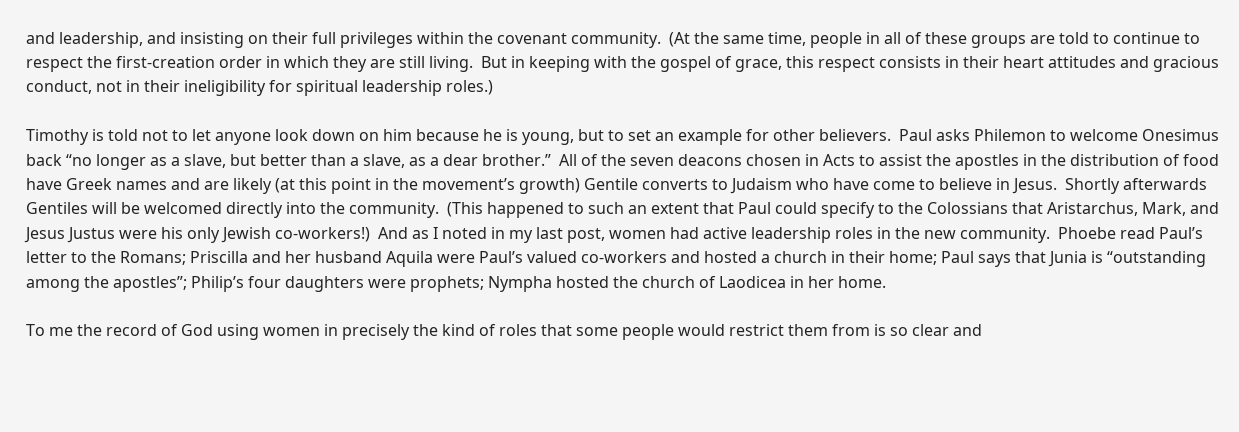and leadership, and insisting on their full privileges within the covenant community.  (At the same time, people in all of these groups are told to continue to respect the first-creation order in which they are still living.  But in keeping with the gospel of grace, this respect consists in their heart attitudes and gracious conduct, not in their ineligibility for spiritual leadership roles.)

Timothy is told not to let anyone look down on him because he is young, but to set an example for other believers.  Paul asks Philemon to welcome Onesimus back “no longer as a slave, but better than a slave, as a dear brother.”  All of the seven deacons chosen in Acts to assist the apostles in the distribution of food have Greek names and are likely (at this point in the movement’s growth) Gentile converts to Judaism who have come to believe in Jesus.  Shortly afterwards Gentiles will be welcomed directly into the community.  (This happened to such an extent that Paul could specify to the Colossians that Aristarchus, Mark, and Jesus Justus were his only Jewish co-workers!)  And as I noted in my last post, women had active leadership roles in the new community.  Phoebe read Paul’s letter to the Romans; Priscilla and her husband Aquila were Paul’s valued co-workers and hosted a church in their home; Paul says that Junia is “outstanding among the apostles”; Philip’s four daughters were prophets; Nympha hosted the church of Laodicea in her home.

To me the record of God using women in precisely the kind of roles that some people would restrict them from is so clear and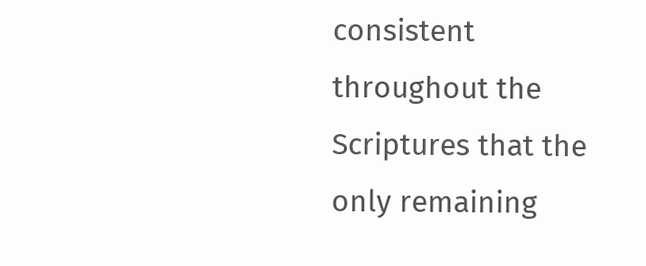consistent throughout the Scriptures that the only remaining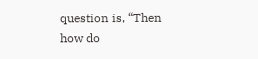question is, “Then how do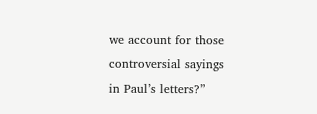we account for those controversial sayings in Paul’s letters?”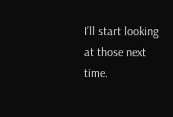I’ll start looking at those next time.